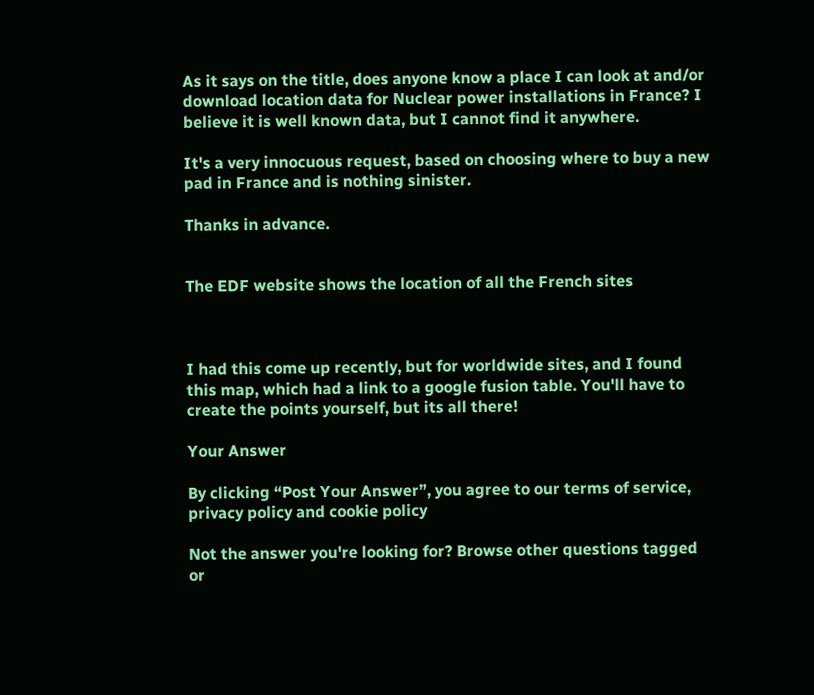As it says on the title, does anyone know a place I can look at and/or download location data for Nuclear power installations in France? I believe it is well known data, but I cannot find it anywhere.

It's a very innocuous request, based on choosing where to buy a new pad in France and is nothing sinister.

Thanks in advance.


The EDF website shows the location of all the French sites



I had this come up recently, but for worldwide sites, and I found this map, which had a link to a google fusion table. You'll have to create the points yourself, but its all there!

Your Answer

By clicking “Post Your Answer”, you agree to our terms of service, privacy policy and cookie policy

Not the answer you're looking for? Browse other questions tagged or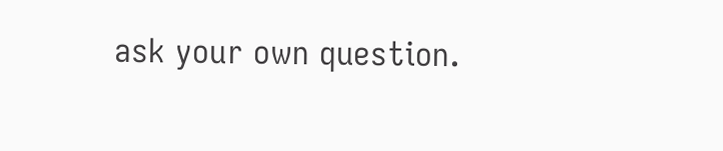ask your own question.